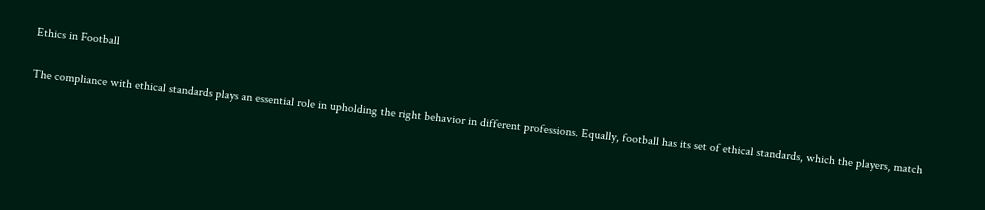Ethics in Football

The compliance with ethical standards plays an essential role in upholding the right behavior in different professions. Equally, football has its set of ethical standards, which the players, match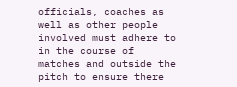officials, coaches as well as other people involved must adhere to in the course of matches and outside the pitch to ensure there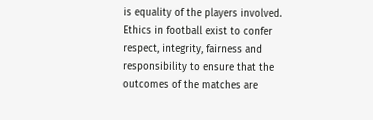is equality of the players involved. Ethics in football exist to confer respect, integrity, fairness and responsibility to ensure that the outcomes of the matches are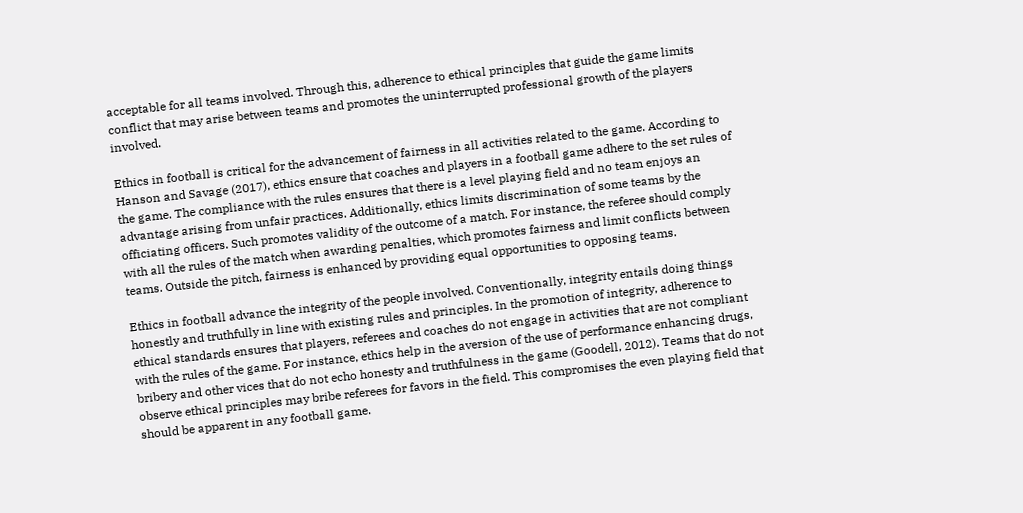acceptable for all teams involved. Through this, adherence to ethical principles that guide the game limits conflict that may arise between teams and promotes the uninterrupted professional growth of the players involved.

Ethics in football is critical for the advancement of fairness in all activities related to the game. According to Hanson and Savage (2017), ethics ensure that coaches and players in a football game adhere to the set rules of the game. The compliance with the rules ensures that there is a level playing field and no team enjoys an advantage arising from unfair practices. Additionally, ethics limits discrimination of some teams by the officiating officers. Such promotes validity of the outcome of a match. For instance, the referee should comply with all the rules of the match when awarding penalties, which promotes fairness and limit conflicts between teams. Outside the pitch, fairness is enhanced by providing equal opportunities to opposing teams.

Ethics in football advance the integrity of the people involved. Conventionally, integrity entails doing things honestly and truthfully in line with existing rules and principles. In the promotion of integrity, adherence to ethical standards ensures that players, referees and coaches do not engage in activities that are not compliant with the rules of the game. For instance, ethics help in the aversion of the use of performance enhancing drugs, bribery and other vices that do not echo honesty and truthfulness in the game (Goodell, 2012). Teams that do not observe ethical principles may bribe referees for favors in the field. This compromises the even playing field that should be apparent in any football game.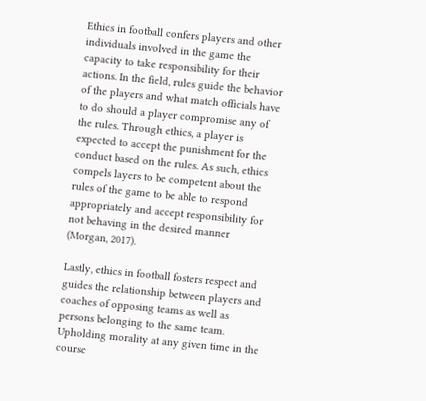Ethics in football confers players and other individuals involved in the game the capacity to take responsibility for their actions. In the field, rules guide the behavior of the players and what match officials have to do should a player compromise any of the rules. Through ethics, a player is expected to accept the punishment for the conduct based on the rules. As such, ethics compels layers to be competent about the rules of the game to be able to respond appropriately and accept responsibility for not behaving in the desired manner (Morgan, 2017).

Lastly, ethics in football fosters respect and guides the relationship between players and coaches of opposing teams as well as persons belonging to the same team. Upholding morality at any given time in the course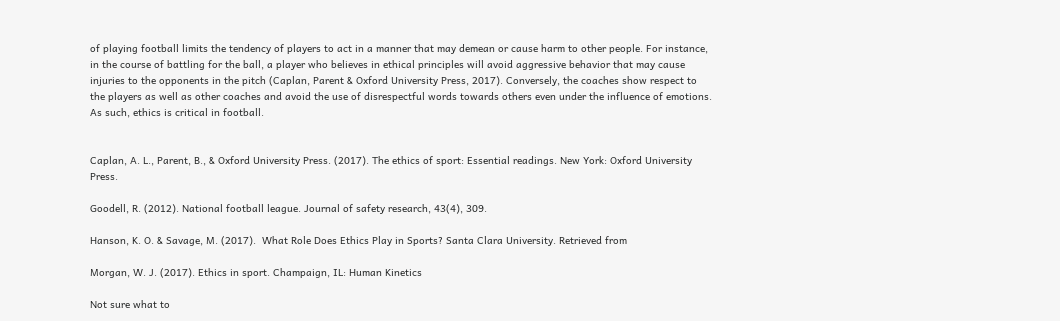of playing football limits the tendency of players to act in a manner that may demean or cause harm to other people. For instance, in the course of battling for the ball, a player who believes in ethical principles will avoid aggressive behavior that may cause injuries to the opponents in the pitch (Caplan, Parent & Oxford University Press, 2017). Conversely, the coaches show respect to the players as well as other coaches and avoid the use of disrespectful words towards others even under the influence of emotions. As such, ethics is critical in football.


Caplan, A. L., Parent, B., & Oxford University Press. (2017). The ethics of sport: Essential readings. New York: Oxford University Press.

Goodell, R. (2012). National football league. Journal of safety research, 43(4), 309.

Hanson, K. O. & Savage, M. (2017).  What Role Does Ethics Play in Sports? Santa Clara University. Retrieved from

Morgan, W. J. (2017). Ethics in sport. Champaign, IL: Human Kinetics

Not sure what to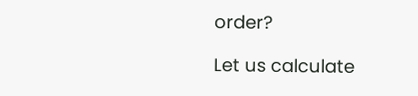order?

Let us calculate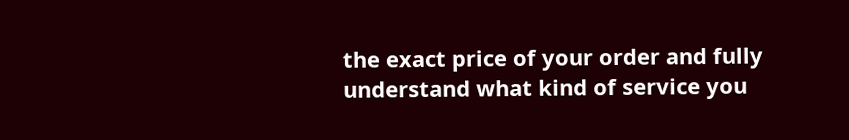the exact price of your order and fully understand what kind of service you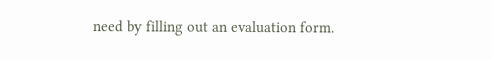need by filling out an evaluation form.